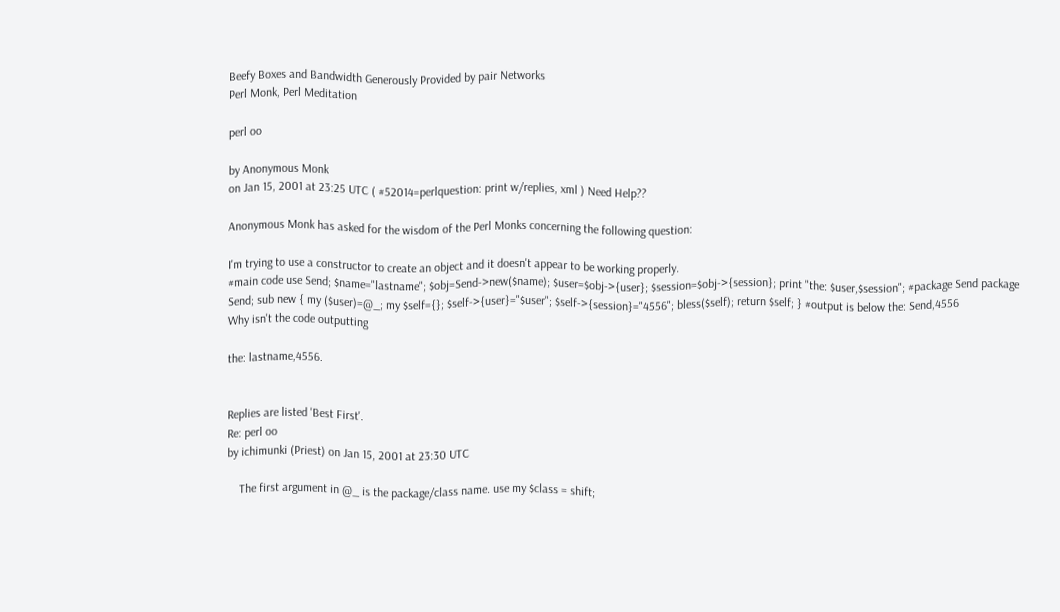Beefy Boxes and Bandwidth Generously Provided by pair Networks
Perl Monk, Perl Meditation

perl oo

by Anonymous Monk
on Jan 15, 2001 at 23:25 UTC ( #52014=perlquestion: print w/replies, xml ) Need Help??

Anonymous Monk has asked for the wisdom of the Perl Monks concerning the following question:

I'm trying to use a constructor to create an object and it doesn't appear to be working properly.
#main code use Send; $name="lastname"; $obj=Send->new($name); $user=$obj->{user}; $session=$obj->{session}; print "the: $user,$session"; #package Send package Send; sub new { my ($user)=@_; my $self={}; $self->{user}="$user"; $self->{session}="4556"; bless($self); return $self; } #output is below the: Send,4556
Why isn't the code outputting

the: lastname,4556.


Replies are listed 'Best First'.
Re: perl oo
by ichimunki (Priest) on Jan 15, 2001 at 23:30 UTC

    The first argument in @_ is the package/class name. use my $class = shift;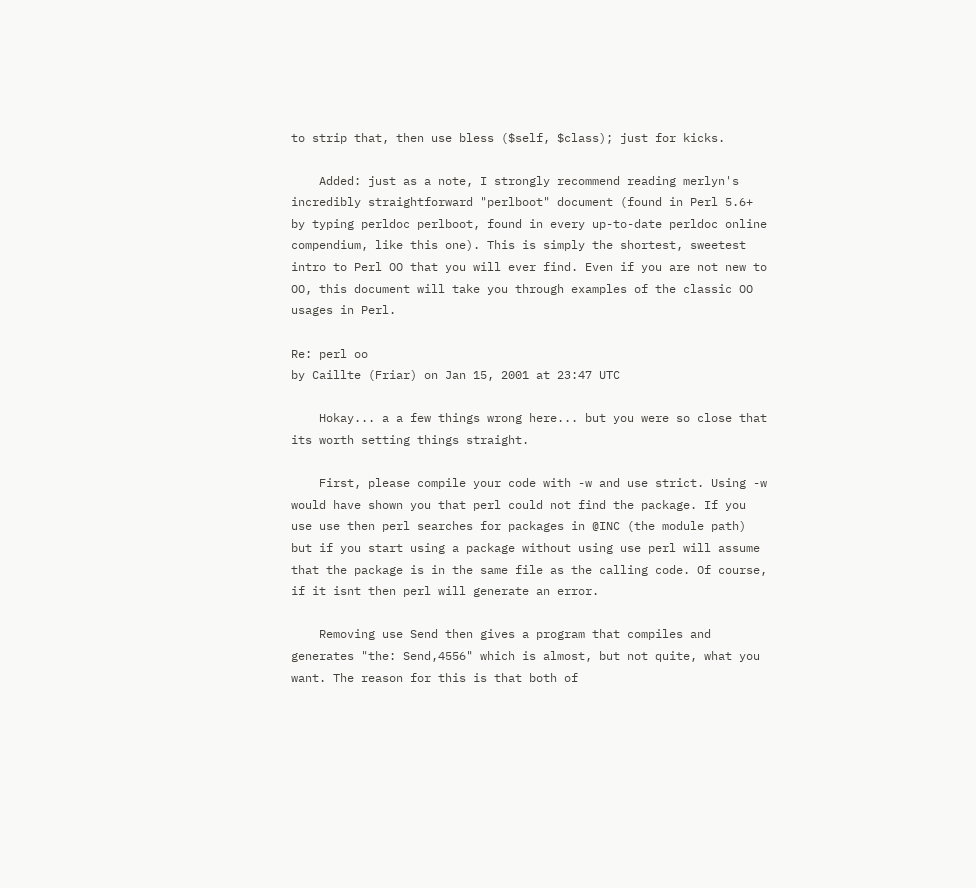to strip that, then use bless ($self, $class); just for kicks.

    Added: just as a note, I strongly recommend reading merlyn's incredibly straightforward "perlboot" document (found in Perl 5.6+ by typing perldoc perlboot, found in every up-to-date perldoc online compendium, like this one). This is simply the shortest, sweetest intro to Perl OO that you will ever find. Even if you are not new to OO, this document will take you through examples of the classic OO usages in Perl.

Re: perl oo
by Caillte (Friar) on Jan 15, 2001 at 23:47 UTC

    Hokay... a a few things wrong here... but you were so close that its worth setting things straight.

    First, please compile your code with -w and use strict. Using -w would have shown you that perl could not find the package. If you use use then perl searches for packages in @INC (the module path) but if you start using a package without using use perl will assume that the package is in the same file as the calling code. Of course, if it isnt then perl will generate an error.

    Removing use Send then gives a program that compiles and generates "the: Send,4556" which is almost, but not quite, what you want. The reason for this is that both of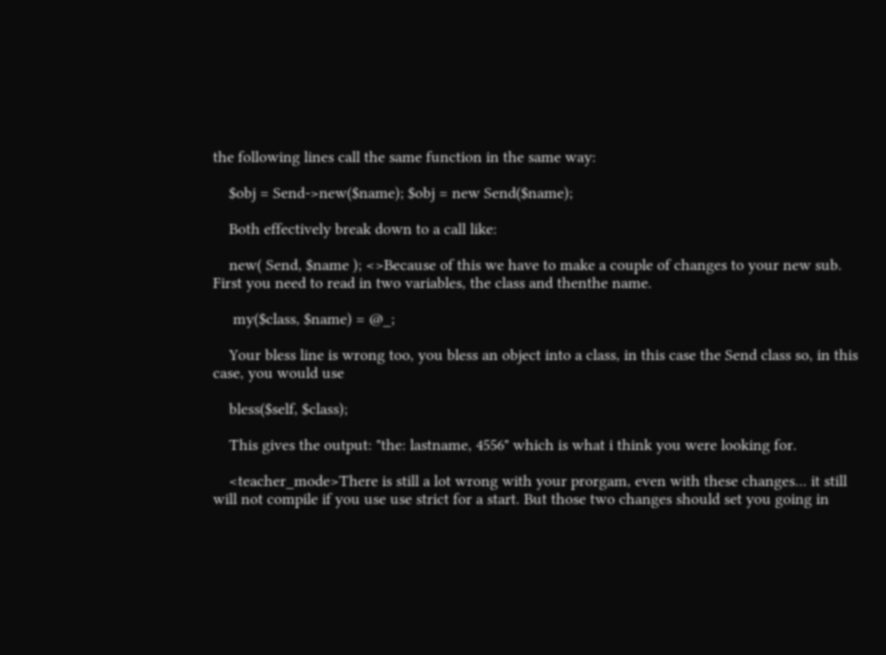the following lines call the same function in the same way:

    $obj = Send->new($name); $obj = new Send($name);

    Both effectively break down to a call like:

    new( Send, $name ); <>Because of this we have to make a couple of changes to your new sub. First you need to read in two variables, the class and thenthe name.

     my($class, $name) = @_;

    Your bless line is wrong too, you bless an object into a class, in this case the Send class so, in this case, you would use

    bless($self, $class);

    This gives the output: "the: lastname, 4556" which is what i think you were looking for.

    <teacher_mode>There is still a lot wrong with your prorgam, even with these changes... it still will not compile if you use use strict for a start. But those two changes should set you going in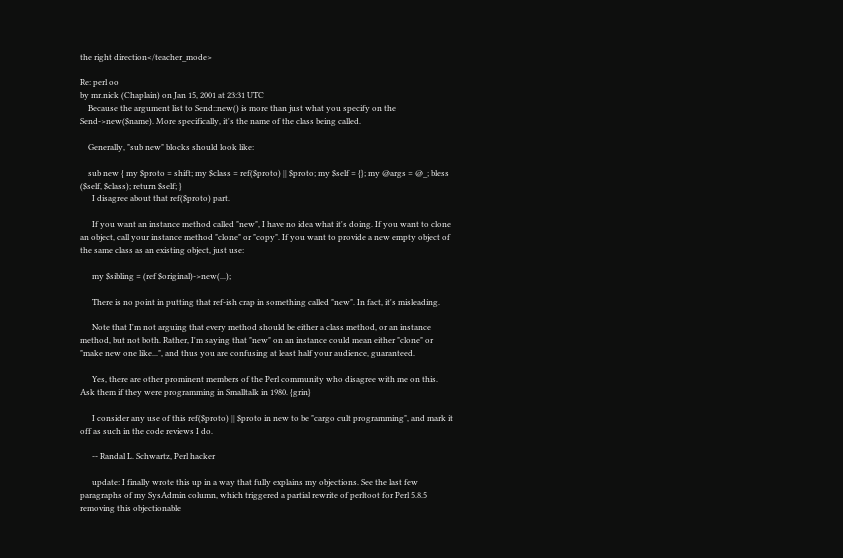the right direction</teacher_mode>

Re: perl oo
by mr.nick (Chaplain) on Jan 15, 2001 at 23:31 UTC
    Because the argument list to Send::new() is more than just what you specify on the Send->new($name). More specifically, it's the name of the class being called.

    Generally, "sub new" blocks should look like:

    sub new { my $proto = shift; my $class = ref($proto) || $proto; my $self = {}; my @args = @_; bless ($self, $class); return $self; }
      I disagree about that ref($proto) part.

      If you want an instance method called "new", I have no idea what it's doing. If you want to clone an object, call your instance method "clone" or "copy". If you want to provide a new empty object of the same class as an existing object, just use:

      my $sibling = (ref $original)->new(...);

      There is no point in putting that ref-ish crap in something called "new". In fact, it's misleading.

      Note that I'm not arguing that every method should be either a class method, or an instance method, but not both. Rather, I'm saying that "new" on an instance could mean either "clone" or "make new one like...", and thus you are confusing at least half your audience, guaranteed.

      Yes, there are other prominent members of the Perl community who disagree with me on this. Ask them if they were programming in Smalltalk in 1980. {grin}

      I consider any use of this ref($proto) || $proto in new to be "cargo cult programming", and mark it off as such in the code reviews I do.

      -- Randal L. Schwartz, Perl hacker

      update: I finally wrote this up in a way that fully explains my objections. See the last few paragraphs of my SysAdmin column, which triggered a partial rewrite of perltoot for Perl 5.8.5 removing this objectionable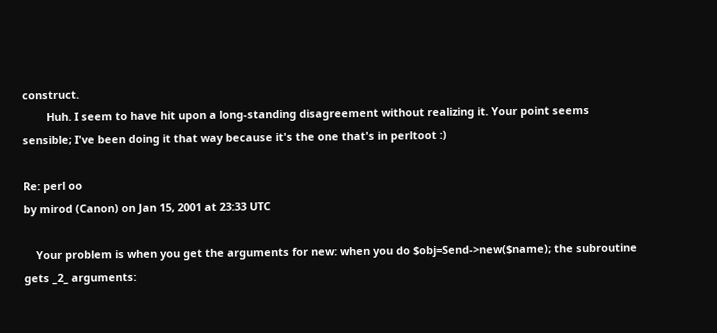construct.
        Huh. I seem to have hit upon a long-standing disagreement without realizing it. Your point seems sensible; I've been doing it that way because it's the one that's in perltoot :)

Re: perl oo
by mirod (Canon) on Jan 15, 2001 at 23:33 UTC

    Your problem is when you get the arguments for new: when you do $obj=Send->new($name); the subroutine gets _2_ arguments: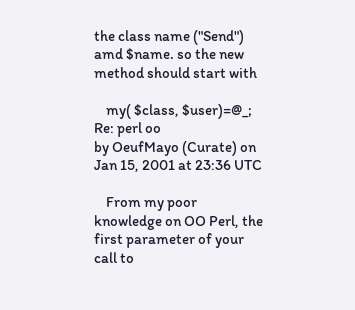the class name ("Send") amd $name. so the new method should start with

    my( $class, $user)=@_;
Re: perl oo
by OeufMayo (Curate) on Jan 15, 2001 at 23:36 UTC

    From my poor knowledge on OO Perl, the first parameter of your call to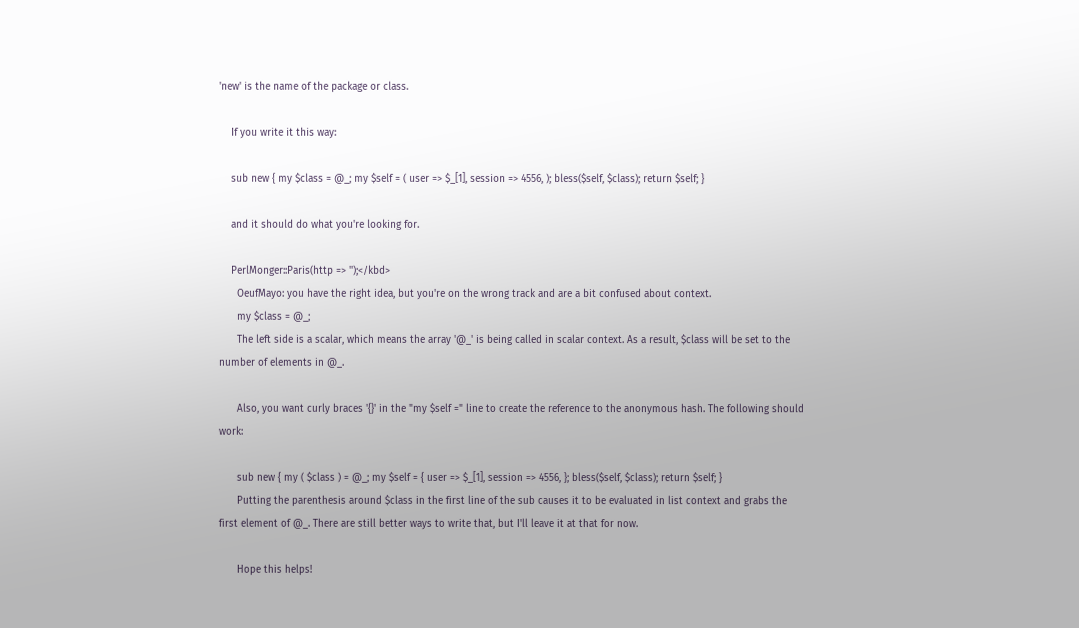'new' is the name of the package or class.

    If you write it this way:

    sub new { my $class = @_; my $self = ( user => $_[1], session => 4556, ); bless($self, $class); return $self; }

    and it should do what you're looking for.

    PerlMonger::Paris(http => '');</kbd>
      OeufMayo: you have the right idea, but you're on the wrong track and are a bit confused about context.
      my $class = @_;
      The left side is a scalar, which means the array '@_' is being called in scalar context. As a result, $class will be set to the number of elements in @_.

      Also, you want curly braces '{}' in the "my $self =" line to create the reference to the anonymous hash. The following should work:

      sub new { my ( $class ) = @_; my $self = { user => $_[1], session => 4556, }; bless($self, $class); return $self; }
      Putting the parenthesis around $class in the first line of the sub causes it to be evaluated in list context and grabs the first element of @_. There are still better ways to write that, but I'll leave it at that for now.

      Hope this helps!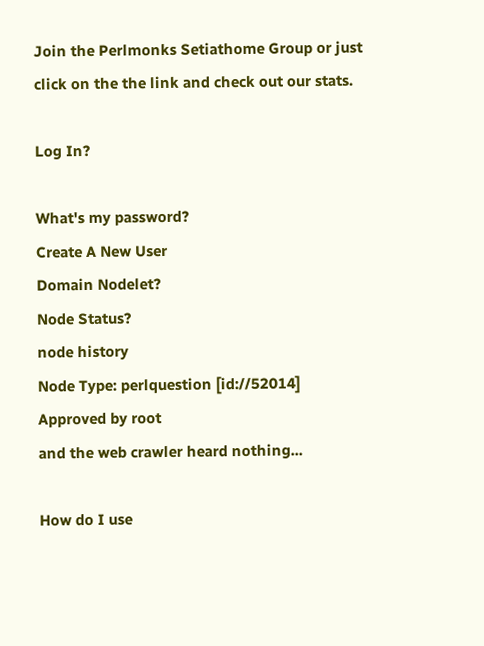Join the Perlmonks Setiathome Group or just click on the the link and check out our stats.

Log In?

What's my password?
Create A New User
Domain Nodelet?
Node Status?
node history
Node Type: perlquestion [id://52014]
Approved by root
and the web crawler heard nothing...

How do I use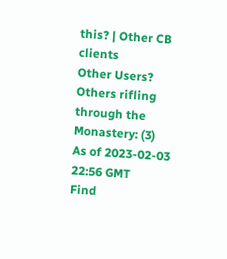this? | Other CB clients
Other Users?
Others rifling through the Monastery: (3)
As of 2023-02-03 22:56 GMT
Find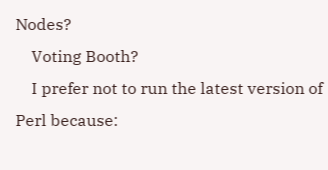Nodes?
    Voting Booth?
    I prefer not to run the latest version of Perl because: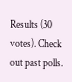Results (30 votes). Check out past polls.